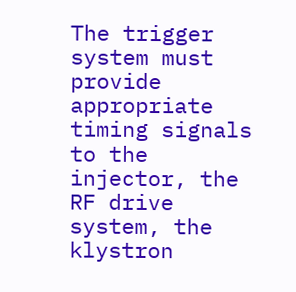The trigger system must provide appropriate timing signals to the injector, the RF drive system, the klystron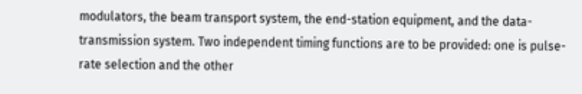modulators, the beam transport system, the end-station equipment, and the data-transmission system. Two independent timing functions are to be provided: one is pulse-rate selection and the other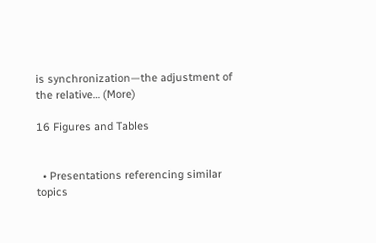is synchronization—the adjustment of the relative… (More)

16 Figures and Tables


  • Presentations referencing similar topics